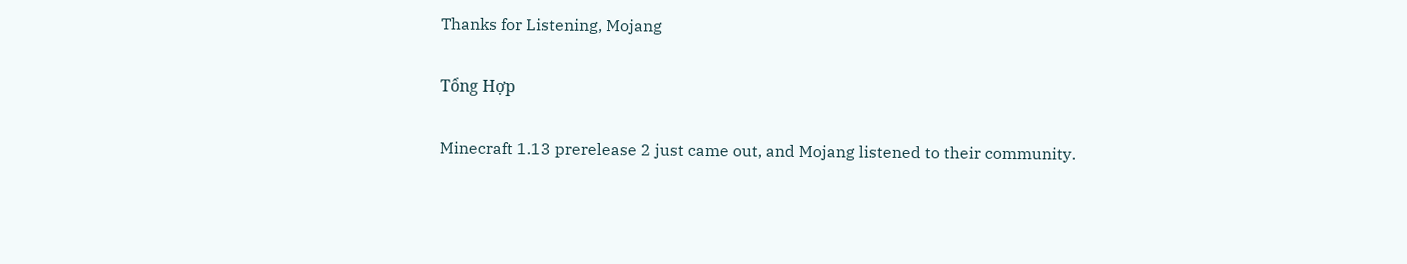Thanks for Listening, Mojang

Tổng Hợp

Minecraft 1.13 prerelease 2 just came out, and Mojang listened to their community.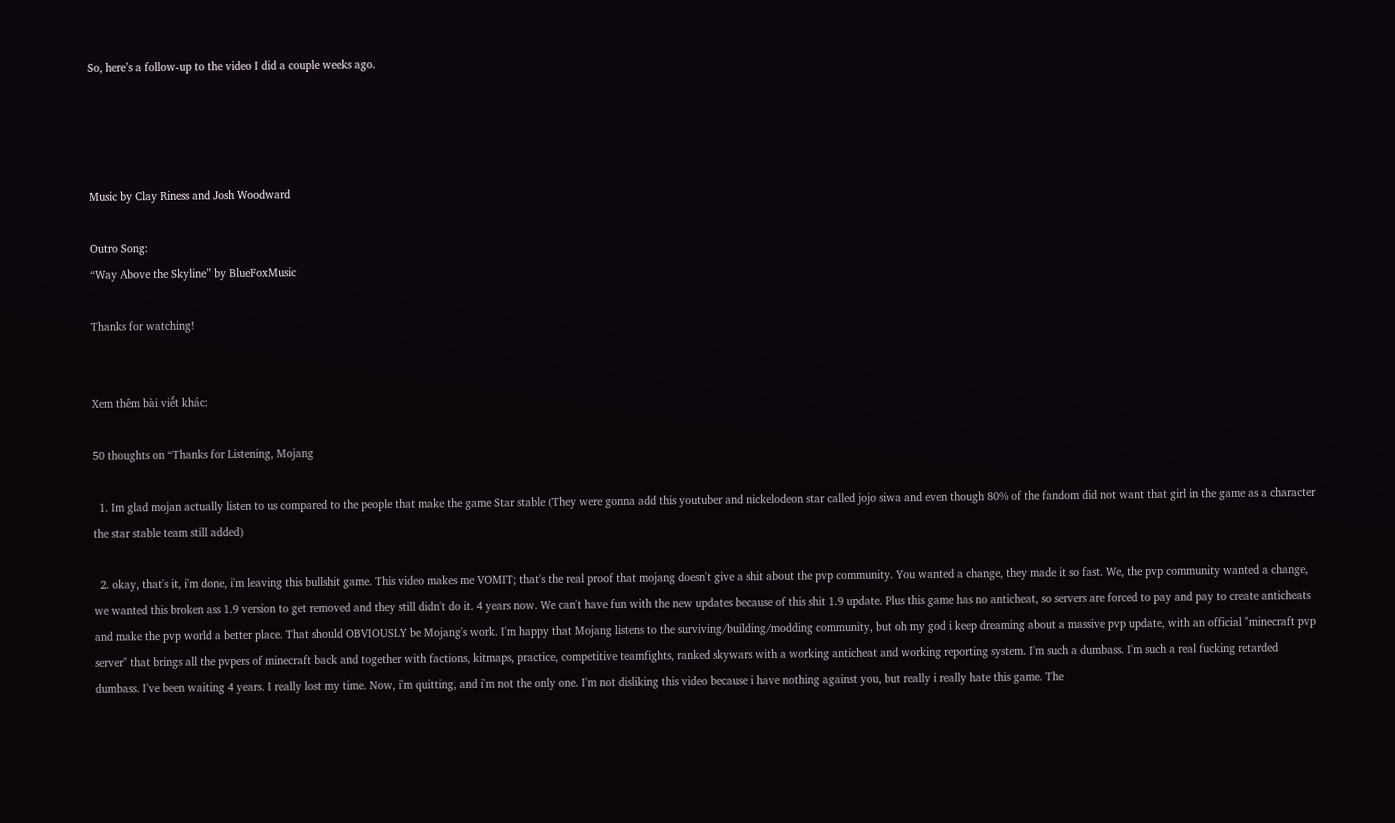So, here’s a follow-up to the video I did a couple weeks ago.




Music by Clay Riness and Josh Woodward

Outro Song:
“Way Above the Skyline” by BlueFoxMusic

Thanks for watching!


Xem thêm bài viết khác:

50 thoughts on “Thanks for Listening, Mojang

  1. Im glad mojan actually listen to us compared to the people that make the game Star stable (They were gonna add this youtuber and nickelodeon star called jojo siwa and even though 80% of the fandom did not want that girl in the game as a character the star stable team still added)

  2. okay, that's it, i'm done, i'm leaving this bullshit game. This video makes me VOMIT; that's the real proof that mojang doesn't give a shit about the pvp community. You wanted a change, they made it so fast. We, the pvp community wanted a change, we wanted this broken ass 1.9 version to get removed and they still didn't do it. 4 years now. We can't have fun with the new updates because of this shit 1.9 update. Plus this game has no anticheat, so servers are forced to pay and pay to create anticheats and make the pvp world a better place. That should OBVIOUSLY be Mojang's work. I'm happy that Mojang listens to the surviving/building/modding community, but oh my god i keep dreaming about a massive pvp update, with an official "minecraft pvp server" that brings all the pvpers of minecraft back and together with factions, kitmaps, practice, competitive teamfights, ranked skywars with a working anticheat and working reporting system. I'm such a dumbass. I'm such a real fucking retarded dumbass. I've been waiting 4 years. I really lost my time. Now, i'm quitting, and i'm not the only one. I'm not disliking this video because i have nothing against you, but really i really hate this game. The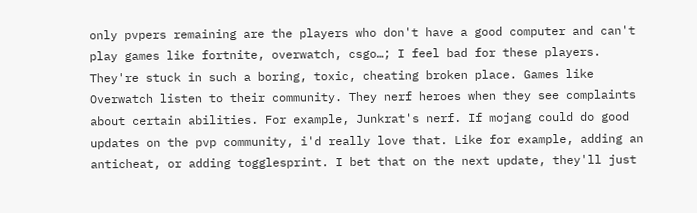only pvpers remaining are the players who don't have a good computer and can't play games like fortnite, overwatch, csgo…; I feel bad for these players. They're stuck in such a boring, toxic, cheating broken place. Games like Overwatch listen to their community. They nerf heroes when they see complaints about certain abilities. For example, Junkrat's nerf. If mojang could do good updates on the pvp community, i'd really love that. Like for example, adding an anticheat, or adding togglesprint. I bet that on the next update, they'll just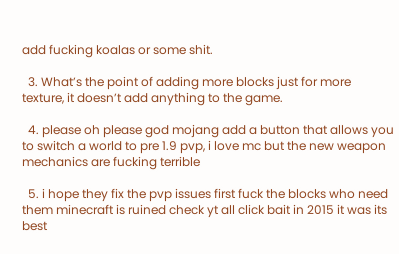add fucking koalas or some shit.

  3. What’s the point of adding more blocks just for more texture, it doesn’t add anything to the game.

  4. please oh please god mojang add a button that allows you to switch a world to pre 1.9 pvp, i love mc but the new weapon mechanics are fucking terrible

  5. i hope they fix the pvp issues first fuck the blocks who need them minecraft is ruined check yt all click bait in 2015 it was its best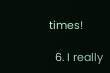times!

  6. I really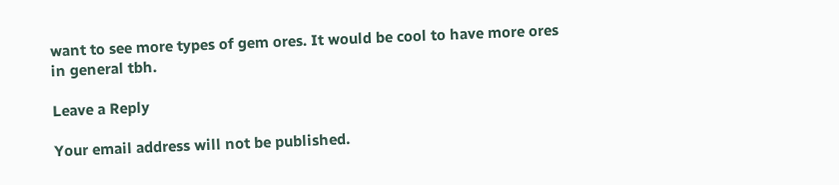want to see more types of gem ores. It would be cool to have more ores in general tbh.

Leave a Reply

Your email address will not be published.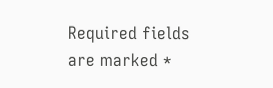Required fields are marked *